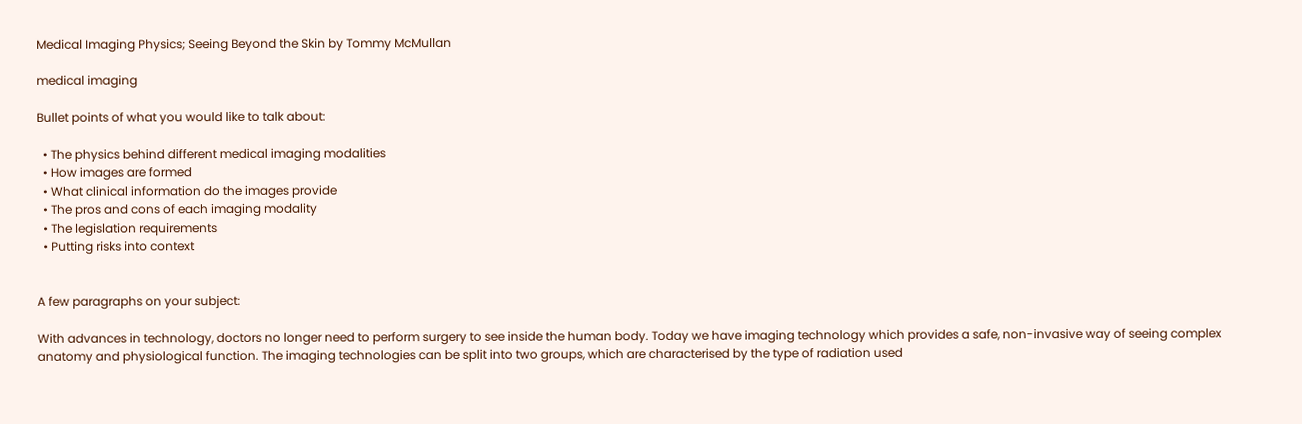Medical Imaging Physics; Seeing Beyond the Skin by Tommy McMullan

medical imaging

Bullet points of what you would like to talk about:

  • The physics behind different medical imaging modalities
  • How images are formed
  • What clinical information do the images provide
  • The pros and cons of each imaging modality
  • The legislation requirements
  • Putting risks into context


A few paragraphs on your subject:

With advances in technology, doctors no longer need to perform surgery to see inside the human body. Today we have imaging technology which provides a safe, non-invasive way of seeing complex anatomy and physiological function. The imaging technologies can be split into two groups, which are characterised by the type of radiation used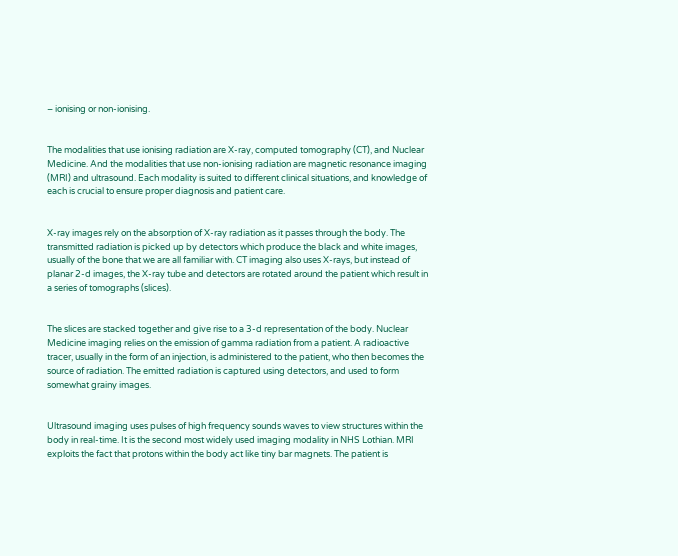– ionising or non-ionising.


The modalities that use ionising radiation are X-ray, computed tomography (CT), and Nuclear Medicine. And the modalities that use non-ionising radiation are magnetic resonance imaging (MRI) and ultrasound. Each modality is suited to different clinical situations, and knowledge of each is crucial to ensure proper diagnosis and patient care.


X-ray images rely on the absorption of X-ray radiation as it passes through the body. The transmitted radiation is picked up by detectors which produce the black and white images, usually of the bone that we are all familiar with. CT imaging also uses X-rays, but instead of planar 2-d images, the X-ray tube and detectors are rotated around the patient which result in a series of tomographs (slices).


The slices are stacked together and give rise to a 3-d representation of the body. Nuclear Medicine imaging relies on the emission of gamma radiation from a patient. A radioactive tracer, usually in the form of an injection, is administered to the patient, who then becomes the source of radiation. The emitted radiation is captured using detectors, and used to form somewhat grainy images.


Ultrasound imaging uses pulses of high frequency sounds waves to view structures within the body in real-time. It is the second most widely used imaging modality in NHS Lothian. MRI exploits the fact that protons within the body act like tiny bar magnets. The patient is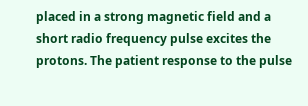placed in a strong magnetic field and a short radio frequency pulse excites the protons. The patient response to the pulse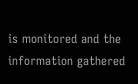is monitored and the information gathered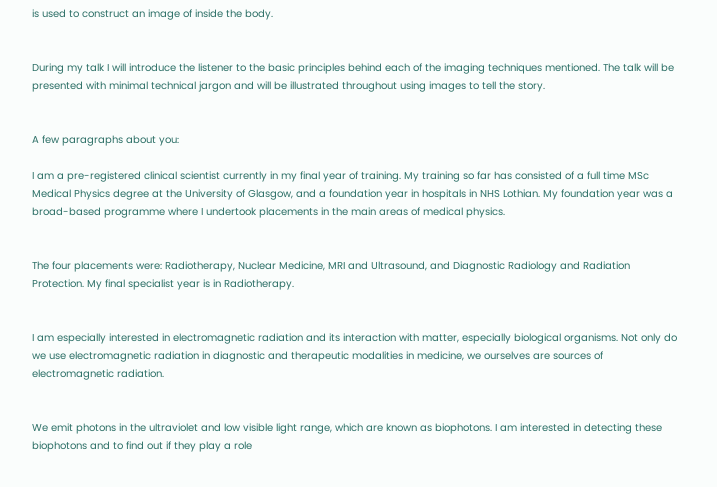is used to construct an image of inside the body.


During my talk I will introduce the listener to the basic principles behind each of the imaging techniques mentioned. The talk will be presented with minimal technical jargon and will be illustrated throughout using images to tell the story.


A few paragraphs about you:

I am a pre-registered clinical scientist currently in my final year of training. My training so far has consisted of a full time MSc Medical Physics degree at the University of Glasgow, and a foundation year in hospitals in NHS Lothian. My foundation year was a broad-based programme where I undertook placements in the main areas of medical physics.


The four placements were: Radiotherapy, Nuclear Medicine, MRI and Ultrasound, and Diagnostic Radiology and Radiation Protection. My final specialist year is in Radiotherapy.


I am especially interested in electromagnetic radiation and its interaction with matter, especially biological organisms. Not only do we use electromagnetic radiation in diagnostic and therapeutic modalities in medicine, we ourselves are sources of electromagnetic radiation.


We emit photons in the ultraviolet and low visible light range, which are known as biophotons. I am interested in detecting these biophotons and to find out if they play a role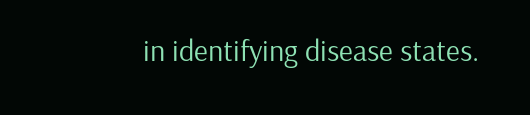in identifying disease states.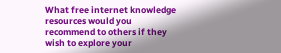What free internet knowledge resources would you recommend to others if they wish to explore your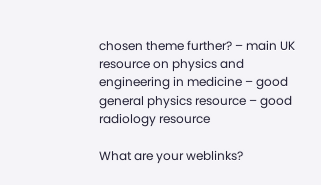chosen theme further? – main UK resource on physics and engineering in medicine – good general physics resource – good radiology resource

What are your weblinks?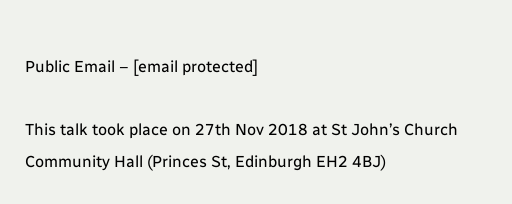Public Email – [email protected]

This talk took place on 27th Nov 2018 at St John’s Church Community Hall (Princes St, Edinburgh EH2 4BJ)